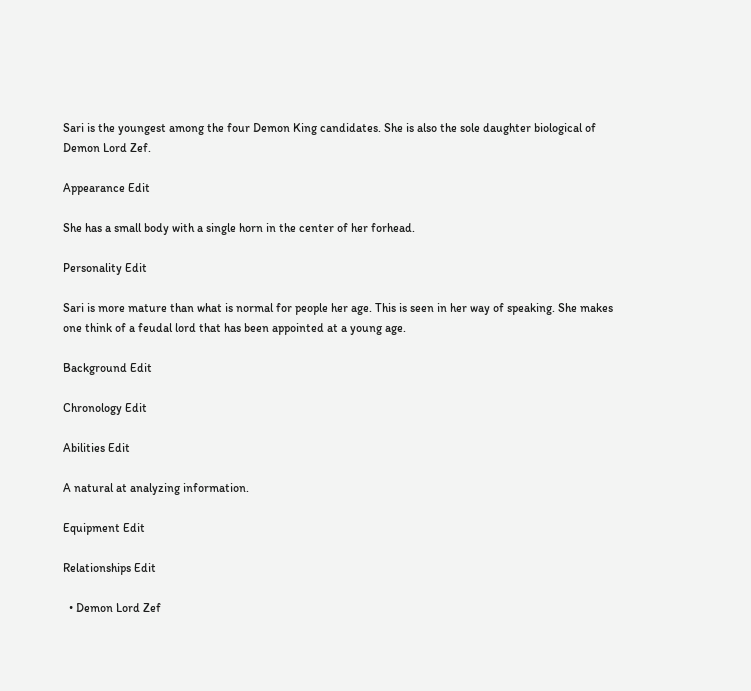Sari is the youngest among the four Demon King candidates. She is also the sole daughter biological of Demon Lord Zef.

Appearance Edit

She has a small body with a single horn in the center of her forhead.

Personality Edit

Sari is more mature than what is normal for people her age. This is seen in her way of speaking. She makes one think of a feudal lord that has been appointed at a young age.

Background Edit

Chronology Edit

Abilities Edit

A natural at analyzing information.

Equipment Edit

Relationships Edit

  • Demon Lord Zef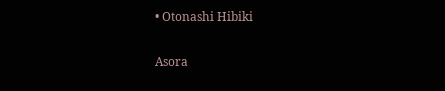• Otonashi Hibiki

Asora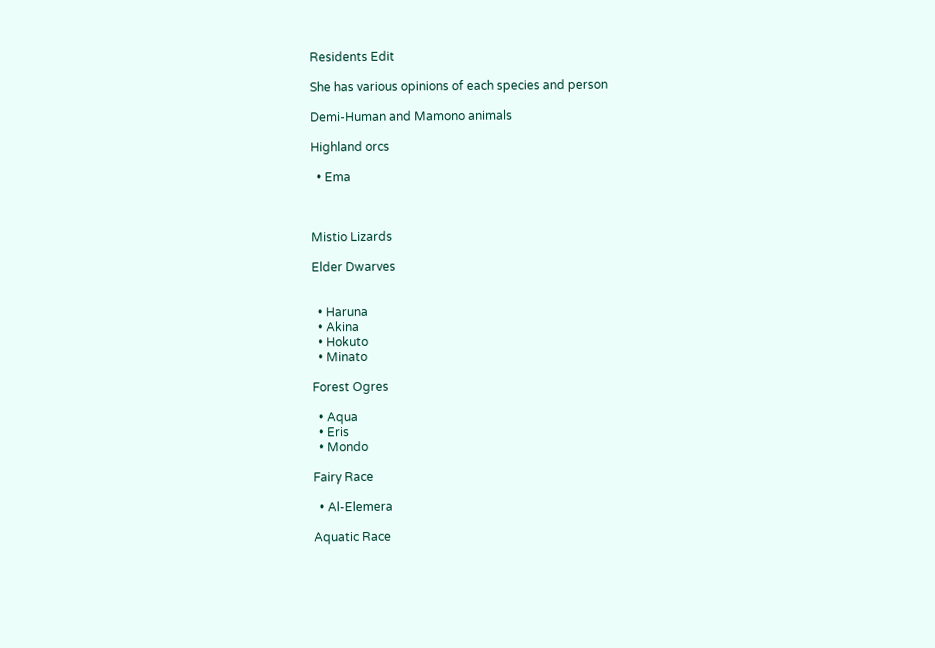Residents Edit

She has various opinions of each species and person

Demi-Human and Mamono animals

Highland orcs

  • Ema



Mistio Lizards

Elder Dwarves


  • Haruna
  • Akina
  • Hokuto
  • Minato

Forest Ogres

  • Aqua
  • Eris
  • Mondo

Fairy Race

  • Al-Elemera

Aquatic Race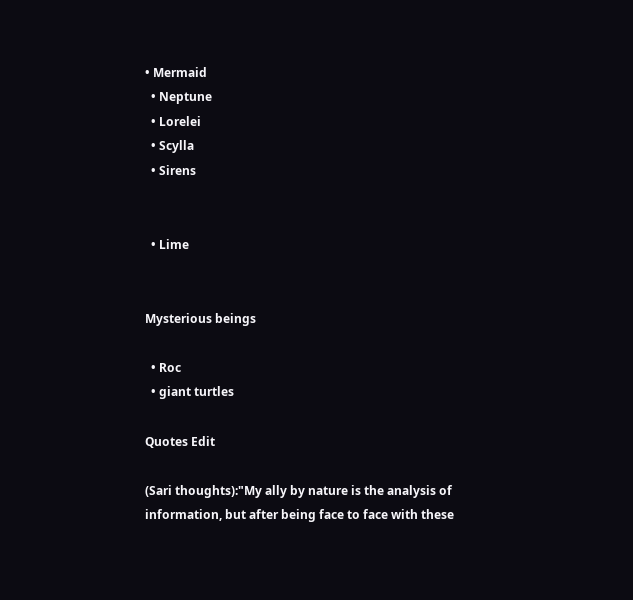• Mermaid
  • Neptune
  • Lorelei
  • Scylla
  • Sirens


  • Lime


Mysterious beings

  • Roc
  • giant turtles

Quotes Edit

(Sari thoughts):"My ally by nature is the analysis of information, but after being face to face with these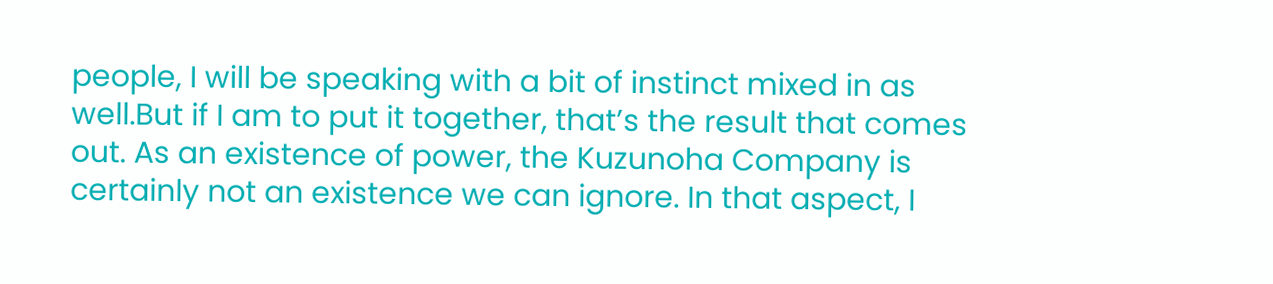people, I will be speaking with a bit of instinct mixed in as well.But if I am to put it together, that’s the result that comes out. As an existence of power, the Kuzunoha Company is certainly not an existence we can ignore. In that aspect, I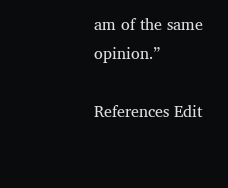am of the same opinion.”

References Edit